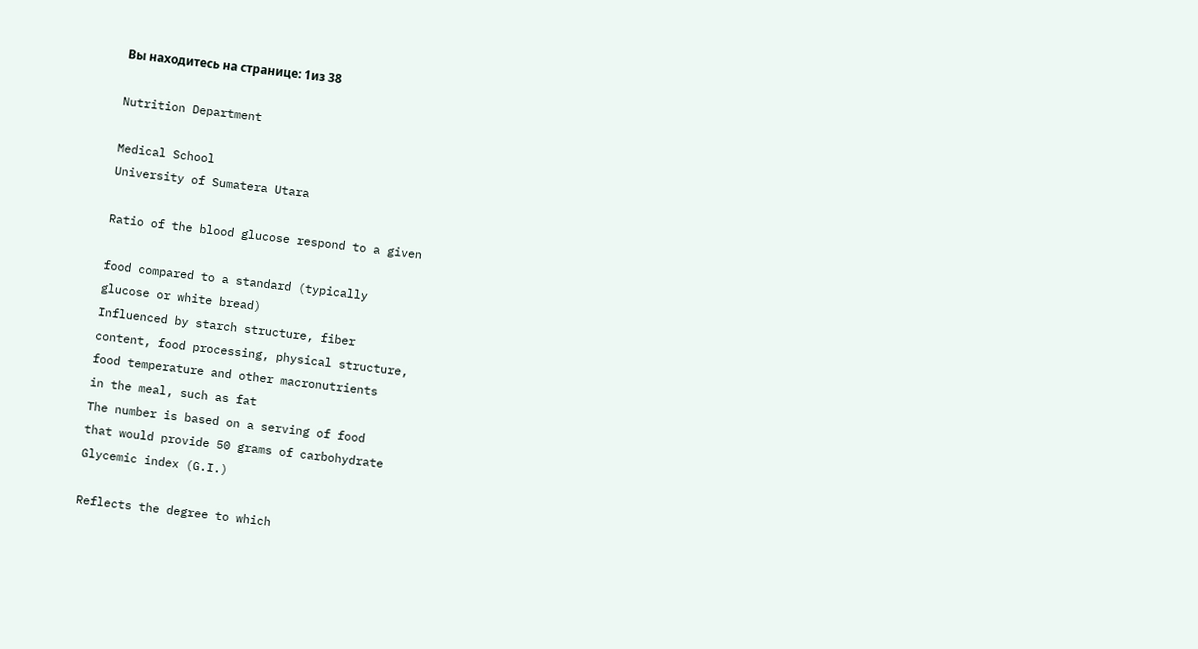Вы находитесь на странице: 1из 38

Nutrition Department

Medical School
University of Sumatera Utara

Ratio of the blood glucose respond to a given

food compared to a standard (typically
glucose or white bread)
Influenced by starch structure, fiber
content, food processing, physical structure,
food temperature and other macronutrients
in the meal, such as fat
The number is based on a serving of food
that would provide 50 grams of carbohydrate
Glycemic index (G.I.)

Reflects the degree to which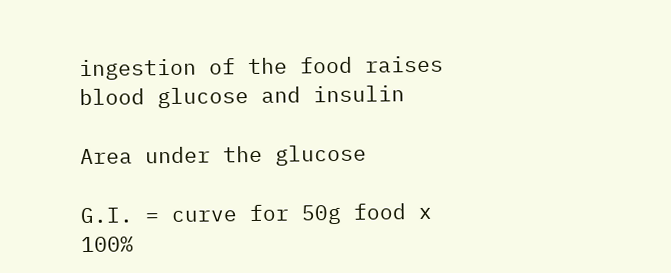ingestion of the food raises
blood glucose and insulin

Area under the glucose

G.I. = curve for 50g food x 100%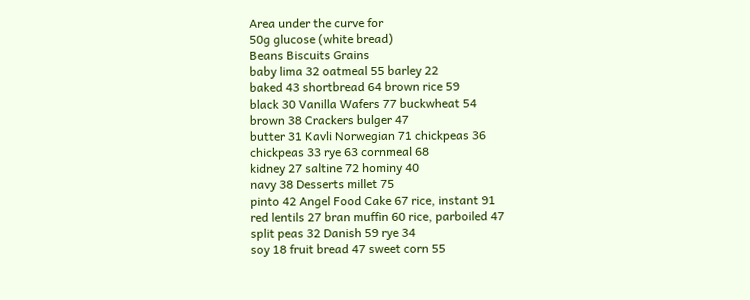Area under the curve for
50g glucose (white bread)
Beans Biscuits Grains
baby lima 32 oatmeal 55 barley 22
baked 43 shortbread 64 brown rice 59
black 30 Vanilla Wafers 77 buckwheat 54
brown 38 Crackers bulger 47
butter 31 Kavli Norwegian 71 chickpeas 36
chickpeas 33 rye 63 cornmeal 68
kidney 27 saltine 72 hominy 40
navy 38 Desserts millet 75
pinto 42 Angel Food Cake 67 rice, instant 91
red lentils 27 bran muffin 60 rice, parboiled 47
split peas 32 Danish 59 rye 34
soy 18 fruit bread 47 sweet corn 55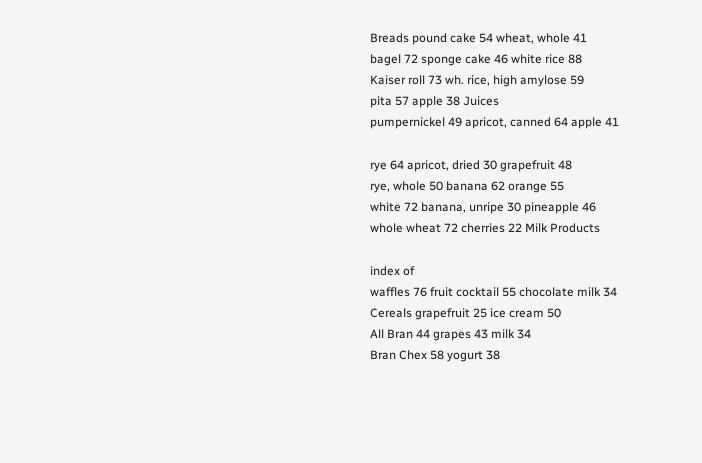Breads pound cake 54 wheat, whole 41
bagel 72 sponge cake 46 white rice 88
Kaiser roll 73 wh. rice, high amylose 59
pita 57 apple 38 Juices
pumpernickel 49 apricot, canned 64 apple 41

rye 64 apricot, dried 30 grapefruit 48
rye, whole 50 banana 62 orange 55
white 72 banana, unripe 30 pineapple 46
whole wheat 72 cherries 22 Milk Products

index of
waffles 76 fruit cocktail 55 chocolate milk 34
Cereals grapefruit 25 ice cream 50
All Bran 44 grapes 43 milk 34
Bran Chex 58 yogurt 38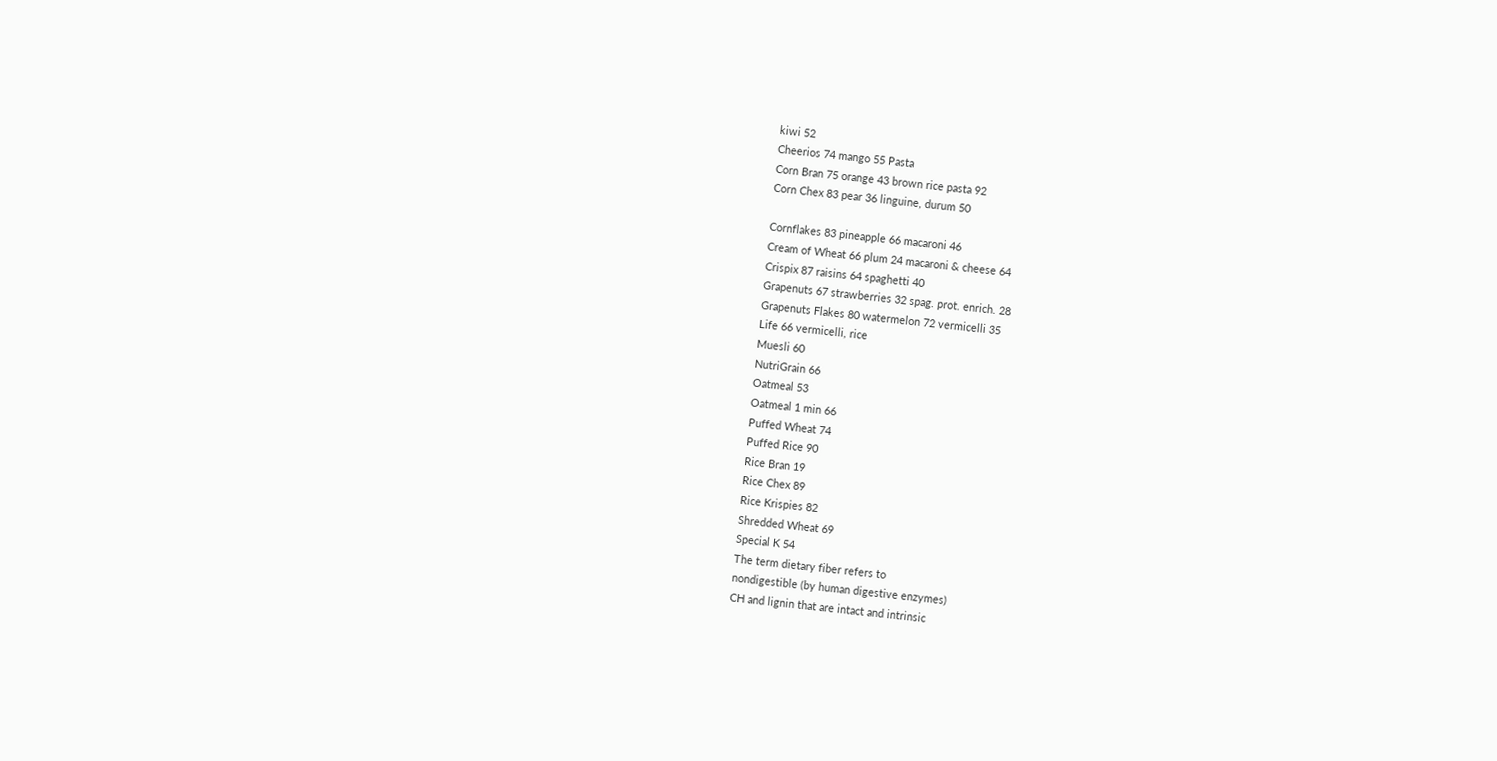kiwi 52
Cheerios 74 mango 55 Pasta
Corn Bran 75 orange 43 brown rice pasta 92
Corn Chex 83 pear 36 linguine, durum 50

Cornflakes 83 pineapple 66 macaroni 46
Cream of Wheat 66 plum 24 macaroni & cheese 64
Crispix 87 raisins 64 spaghetti 40
Grapenuts 67 strawberries 32 spag. prot. enrich. 28
Grapenuts Flakes 80 watermelon 72 vermicelli 35
Life 66 vermicelli, rice
Muesli 60
NutriGrain 66
Oatmeal 53
Oatmeal 1 min 66
Puffed Wheat 74
Puffed Rice 90
Rice Bran 19
Rice Chex 89
Rice Krispies 82
Shredded Wheat 69
Special K 54
The term dietary fiber refers to
nondigestible (by human digestive enzymes)
CH and lignin that are intact and intrinsic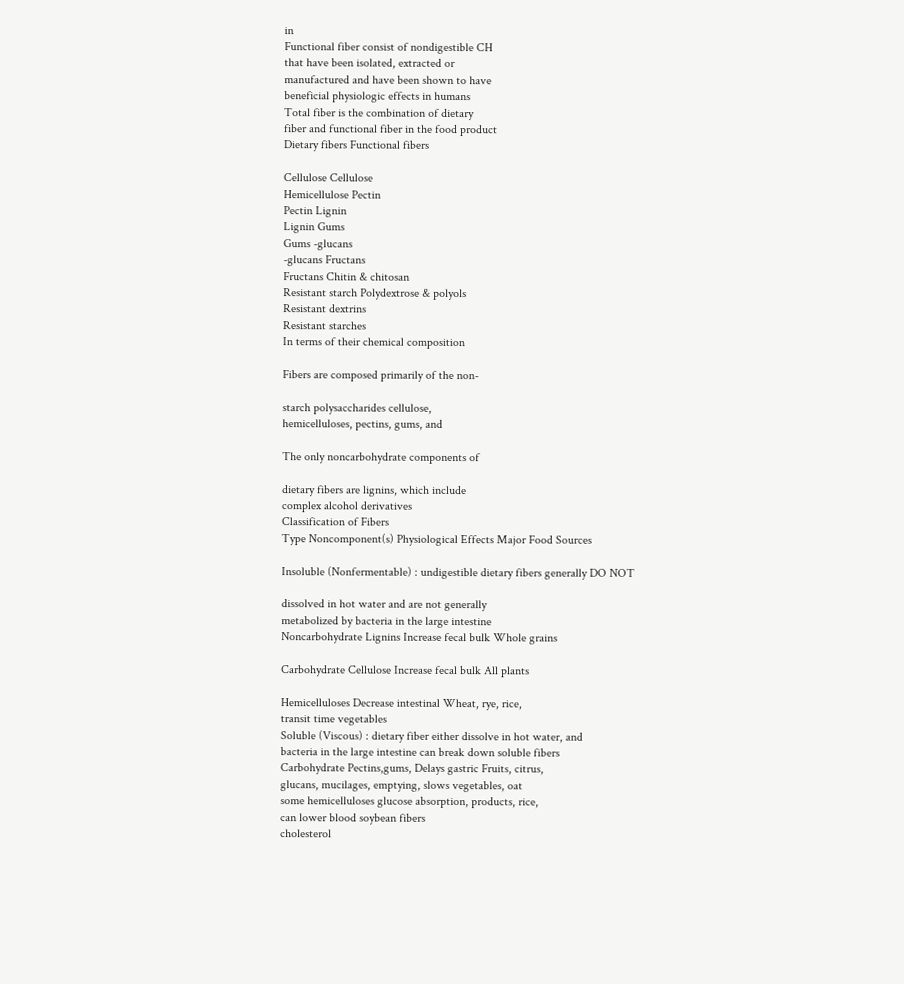in
Functional fiber consist of nondigestible CH
that have been isolated, extracted or
manufactured and have been shown to have
beneficial physiologic effects in humans
Total fiber is the combination of dietary
fiber and functional fiber in the food product
Dietary fibers Functional fibers

Cellulose Cellulose
Hemicellulose Pectin
Pectin Lignin
Lignin Gums
Gums -glucans
-glucans Fructans
Fructans Chitin & chitosan
Resistant starch Polydextrose & polyols
Resistant dextrins
Resistant starches
In terms of their chemical composition

Fibers are composed primarily of the non-

starch polysaccharides cellulose,
hemicelluloses, pectins, gums, and

The only noncarbohydrate components of

dietary fibers are lignins, which include
complex alcohol derivatives
Classification of Fibers
Type Noncomponent(s) Physiological Effects Major Food Sources

Insoluble (Nonfermentable) : undigestible dietary fibers generally DO NOT

dissolved in hot water and are not generally
metabolized by bacteria in the large intestine
Noncarbohydrate Lignins Increase fecal bulk Whole grains

Carbohydrate Cellulose Increase fecal bulk All plants

Hemicelluloses Decrease intestinal Wheat, rye, rice,
transit time vegetables
Soluble (Viscous) : dietary fiber either dissolve in hot water, and
bacteria in the large intestine can break down soluble fibers
Carbohydrate Pectins,gums, Delays gastric Fruits, citrus,
glucans, mucilages, emptying, slows vegetables, oat
some hemicelluloses glucose absorption, products, rice,
can lower blood soybean fibers
cholesterol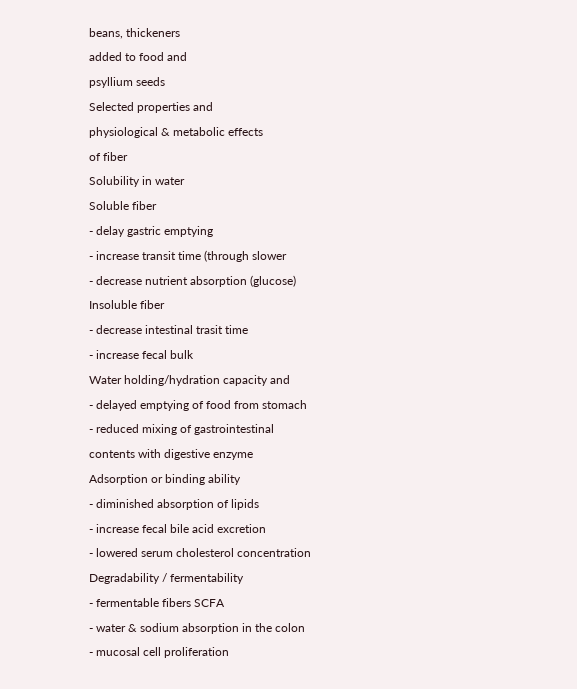beans, thickeners
added to food and
psyllium seeds
Selected properties and
physiological & metabolic effects
of fiber
Solubility in water
Soluble fiber
- delay gastric emptying
- increase transit time (through slower
- decrease nutrient absorption (glucose)
Insoluble fiber
- decrease intestinal trasit time
- increase fecal bulk
Water holding/hydration capacity and
- delayed emptying of food from stomach
- reduced mixing of gastrointestinal
contents with digestive enzyme
Adsorption or binding ability
- diminished absorption of lipids
- increase fecal bile acid excretion
- lowered serum cholesterol concentration
Degradability / fermentability
- fermentable fibers SCFA
- water & sodium absorption in the colon
- mucosal cell proliferation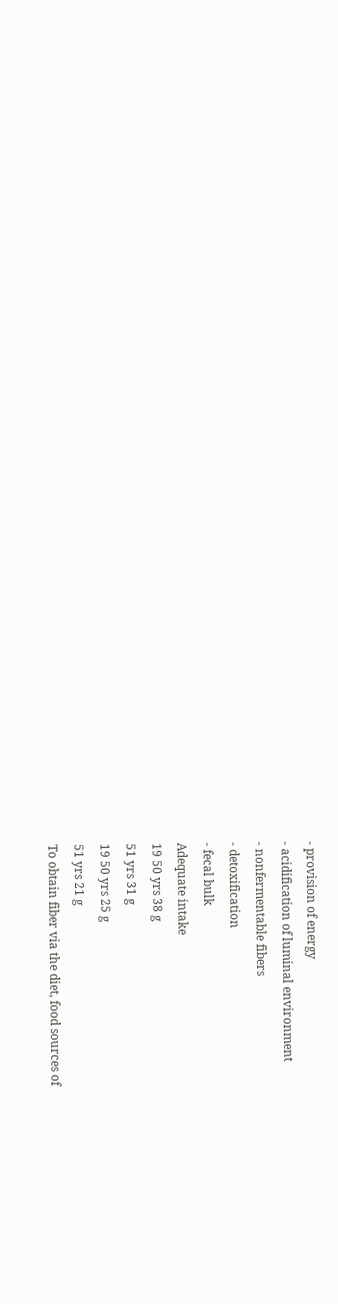- provision of energy
- acidification of luminal environment
- nonfermentable fibers
- detoxification
- fecal bulk
Adequate intake
19 50 yrs 38 g
51 yrs 31 g
19 50 yrs 25 g
51 yrs 21 g
To obtain fiber via the diet, food sources of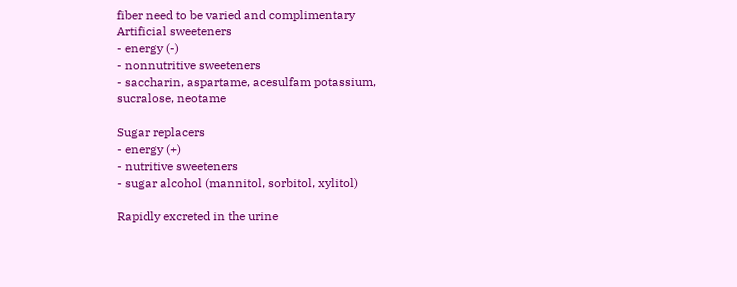fiber need to be varied and complimentary
Artificial sweeteners
- energy (-)
- nonnutritive sweeteners
- saccharin, aspartame, acesulfam potassium,
sucralose, neotame

Sugar replacers
- energy (+)
- nutritive sweeteners
- sugar alcohol (mannitol, sorbitol, xylitol)

Rapidly excreted in the urine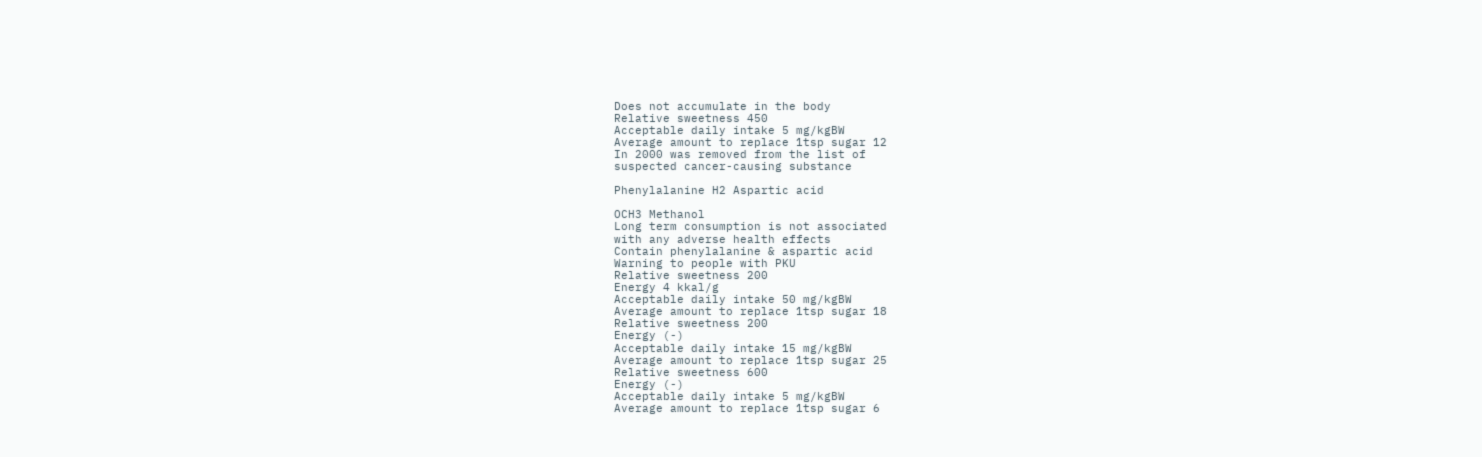Does not accumulate in the body
Relative sweetness 450
Acceptable daily intake 5 mg/kgBW
Average amount to replace 1tsp sugar 12
In 2000 was removed from the list of
suspected cancer-causing substance

Phenylalanine H2 Aspartic acid

OCH3 Methanol
Long term consumption is not associated
with any adverse health effects
Contain phenylalanine & aspartic acid
Warning to people with PKU
Relative sweetness 200
Energy 4 kkal/g
Acceptable daily intake 50 mg/kgBW
Average amount to replace 1tsp sugar 18
Relative sweetness 200
Energy (-)
Acceptable daily intake 15 mg/kgBW
Average amount to replace 1tsp sugar 25
Relative sweetness 600
Energy (-)
Acceptable daily intake 5 mg/kgBW
Average amount to replace 1tsp sugar 6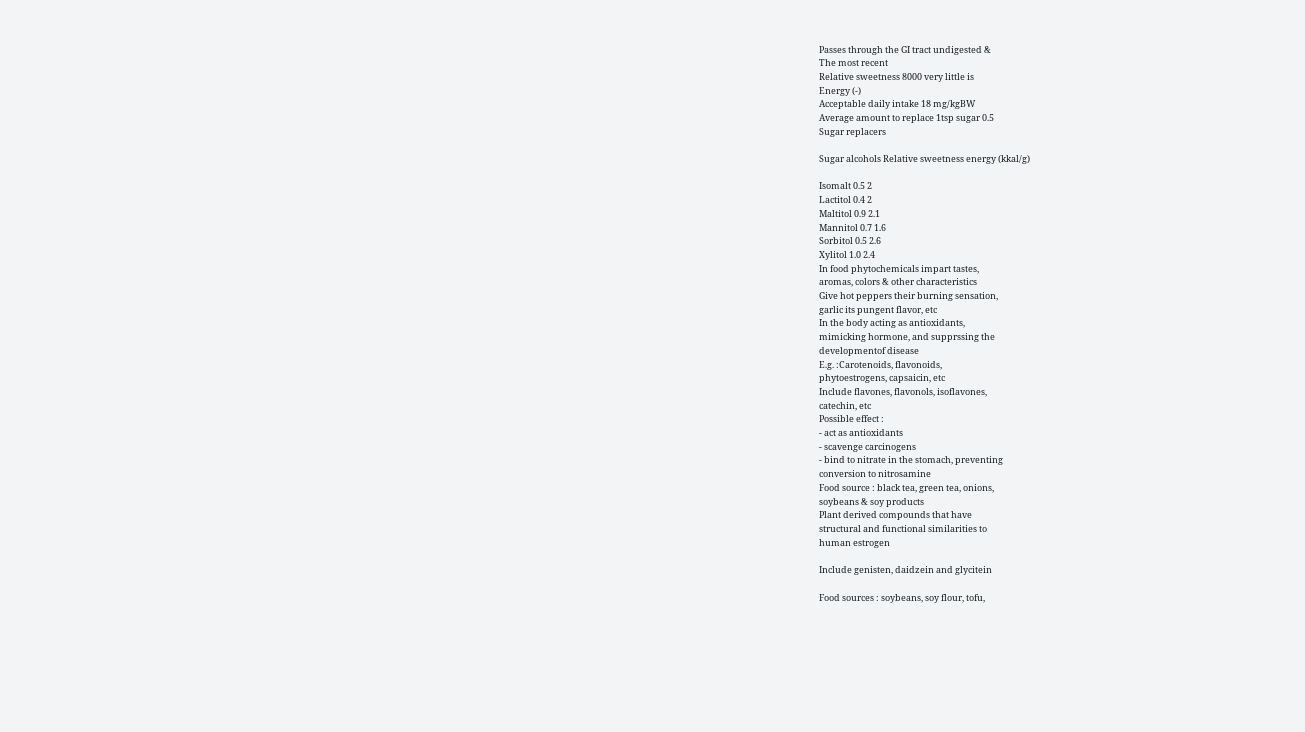Passes through the GI tract undigested &
The most recent
Relative sweetness 8000 very little is
Energy (-)
Acceptable daily intake 18 mg/kgBW
Average amount to replace 1tsp sugar 0.5
Sugar replacers

Sugar alcohols Relative sweetness energy (kkal/g)

Isomalt 0.5 2
Lactitol 0.4 2
Maltitol 0.9 2.1
Mannitol 0.7 1.6
Sorbitol 0.5 2.6
Xylitol 1.0 2.4
In food phytochemicals impart tastes,
aromas, colors & other characteristics
Give hot peppers their burning sensation,
garlic its pungent flavor, etc
In the body acting as antioxidants,
mimicking hormone, and supprssing the
developmentof disease
E.g. :Carotenoids, flavonoids,
phytoestrogens, capsaicin, etc
Include flavones, flavonols, isoflavones,
catechin, etc
Possible effect :
- act as antioxidants
- scavenge carcinogens
- bind to nitrate in the stomach, preventing
conversion to nitrosamine
Food source : black tea, green tea, onions,
soybeans & soy products
Plant derived compounds that have
structural and functional similarities to
human estrogen

Include genisten, daidzein and glycitein

Food sources : soybeans, soy flour, tofu,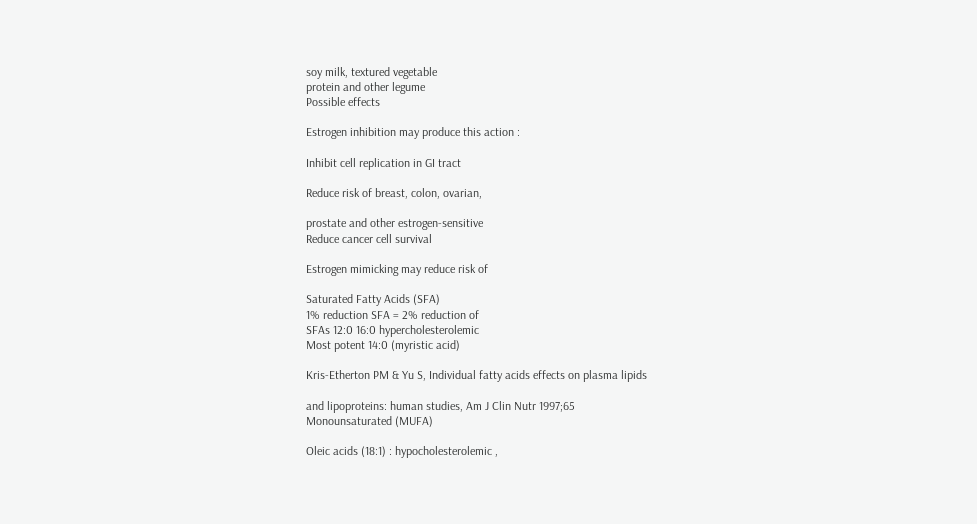soy milk, textured vegetable
protein and other legume
Possible effects

Estrogen inhibition may produce this action :

Inhibit cell replication in GI tract

Reduce risk of breast, colon, ovarian,

prostate and other estrogen-sensitive
Reduce cancer cell survival

Estrogen mimicking may reduce risk of

Saturated Fatty Acids (SFA)
1% reduction SFA = 2% reduction of
SFAs 12:0 16:0 hypercholesterolemic
Most potent 14:0 (myristic acid)

Kris-Etherton PM & Yu S, Individual fatty acids effects on plasma lipids

and lipoproteins: human studies, Am J Clin Nutr 1997;65
Monounsaturated (MUFA)

Oleic acids (18:1) : hypocholesterolemic ,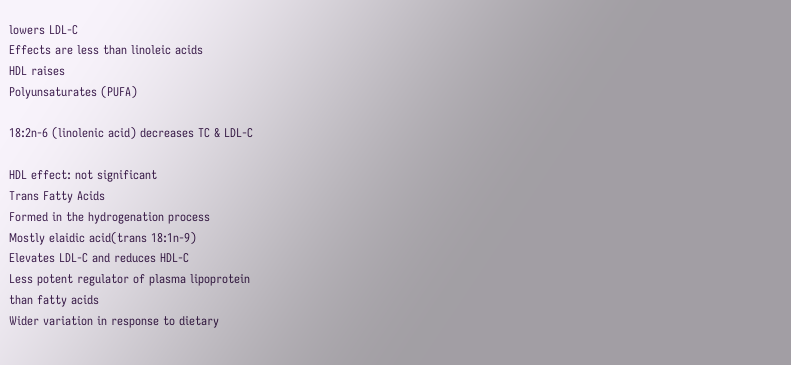lowers LDL-C
Effects are less than linoleic acids
HDL raises
Polyunsaturates (PUFA)

18:2n-6 (linolenic acid) decreases TC & LDL-C

HDL effect: not significant
Trans Fatty Acids
Formed in the hydrogenation process
Mostly elaidic acid(trans 18:1n-9)
Elevates LDL-C and reduces HDL-C
Less potent regulator of plasma lipoprotein
than fatty acids
Wider variation in response to dietary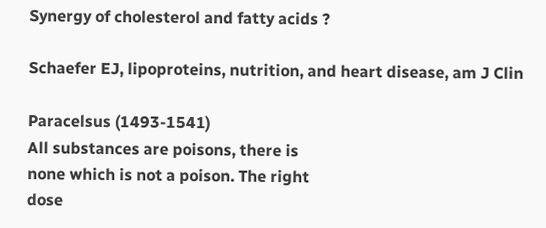Synergy of cholesterol and fatty acids ?

Schaefer EJ, lipoproteins, nutrition, and heart disease, am J Clin

Paracelsus (1493-1541)
All substances are poisons, there is
none which is not a poison. The right
dose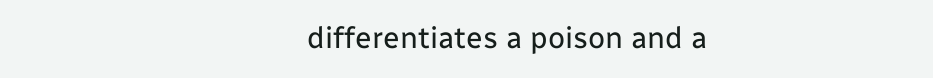differentiates a poison and a